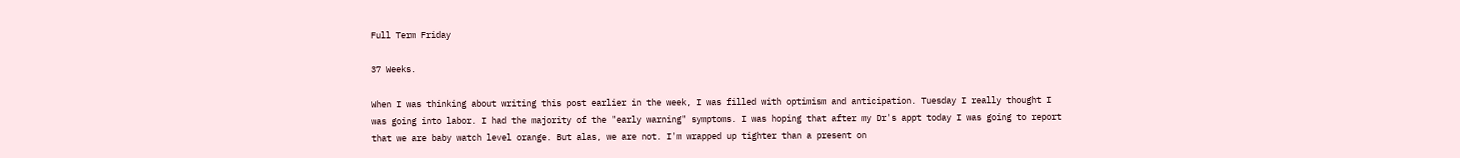Full Term Friday

37 Weeks.

When I was thinking about writing this post earlier in the week, I was filled with optimism and anticipation. Tuesday I really thought I was going into labor. I had the majority of the "early warning" symptoms. I was hoping that after my Dr's appt today I was going to report that we are baby watch level orange. But alas, we are not. I'm wrapped up tighter than a present on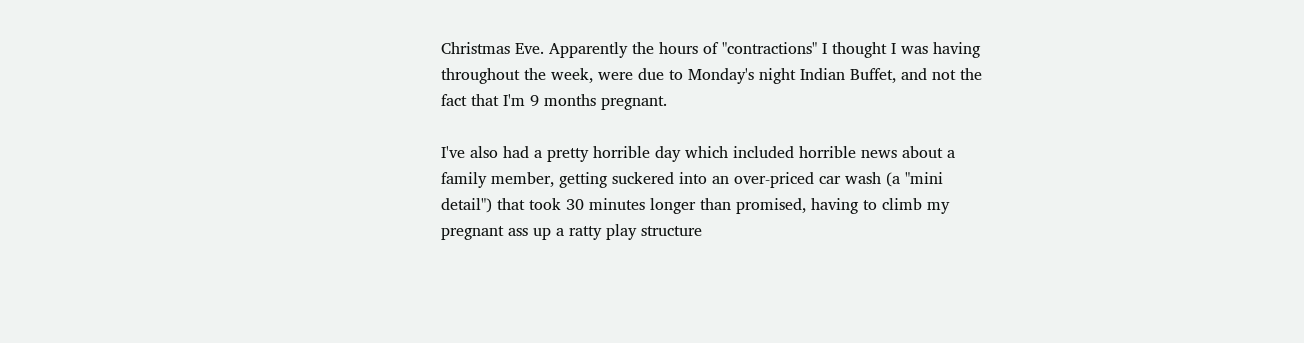Christmas Eve. Apparently the hours of "contractions" I thought I was having throughout the week, were due to Monday's night Indian Buffet, and not the fact that I'm 9 months pregnant.

I've also had a pretty horrible day which included horrible news about a family member, getting suckered into an over-priced car wash (a "mini detail") that took 30 minutes longer than promised, having to climb my pregnant ass up a ratty play structure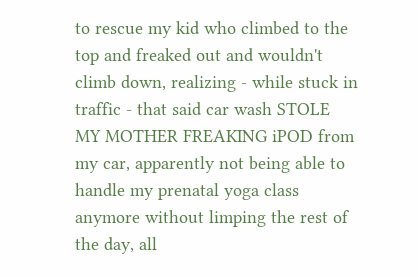to rescue my kid who climbed to the top and freaked out and wouldn't climb down, realizing - while stuck in traffic - that said car wash STOLE MY MOTHER FREAKING iPOD from my car, apparently not being able to handle my prenatal yoga class anymore without limping the rest of the day, all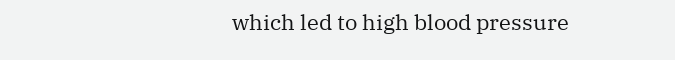which led to high blood pressure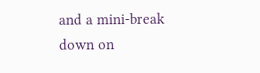and a mini-break down on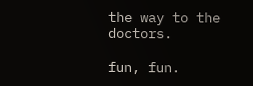the way to the doctors.

fun, fun.